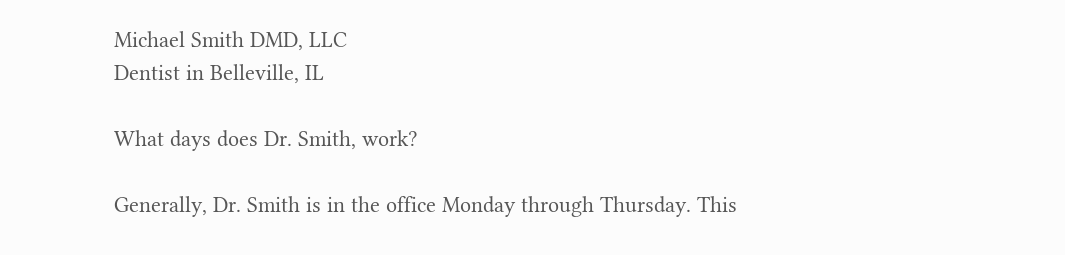Michael Smith DMD, LLC
Dentist in Belleville, IL

What days does Dr. Smith, work?

Generally, Dr. Smith is in the office Monday through Thursday. This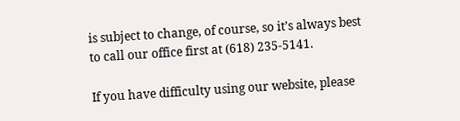is subject to change, of course, so it’s always best to call our office first at (618) 235-5141.

If you have difficulty using our website, please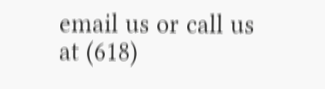email us or call us at (618)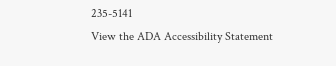235-5141
View the ADA Accessibility Statement